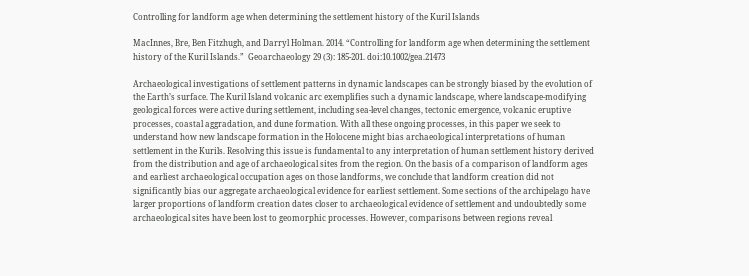Controlling for landform age when determining the settlement history of the Kuril Islands

MacInnes, Bre, Ben Fitzhugh, and Darryl Holman. 2014. “Controlling for landform age when determining the settlement history of the Kuril Islands.”  Geoarchaeology 29 (3): 185-201. doi:10.1002/gea.21473

Archaeological investigations of settlement patterns in dynamic landscapes can be strongly biased by the evolution of the Earth’s surface. The Kuril Island volcanic arc exemplifies such a dynamic landscape, where landscape-modifying geological forces were active during settlement, including sea-level changes, tectonic emergence, volcanic eruptive processes, coastal aggradation, and dune formation. With all these ongoing processes, in this paper we seek to understand how new landscape formation in the Holocene might bias archaeological interpretations of human settlement in the Kurils. Resolving this issue is fundamental to any interpretation of human settlement history derived from the distribution and age of archaeological sites from the region. On the basis of a comparison of landform ages and earliest archaeological occupation ages on those landforms, we conclude that landform creation did not significantly bias our aggregate archaeological evidence for earliest settlement. Some sections of the archipelago have larger proportions of landform creation dates closer to archaeological evidence of settlement and undoubtedly some archaeological sites have been lost to geomorphic processes. However, comparisons between regions reveal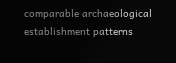comparable archaeological establishment patterns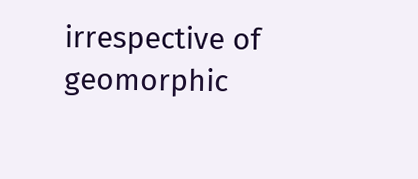irrespective of geomorphic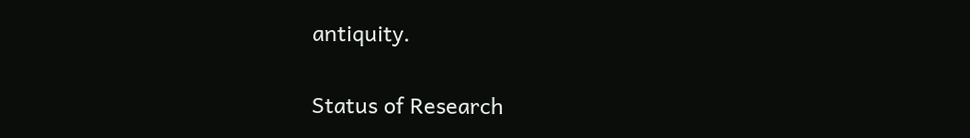antiquity.


Status of Research